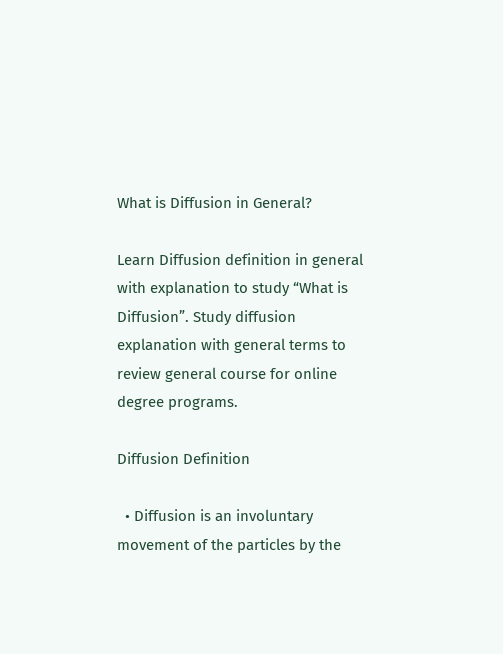What is Diffusion in General?

Learn Diffusion definition in general with explanation to study “What is Diffusion”. Study diffusion explanation with general terms to review general course for online degree programs.

Diffusion Definition

  • Diffusion is an involuntary movement of the particles by the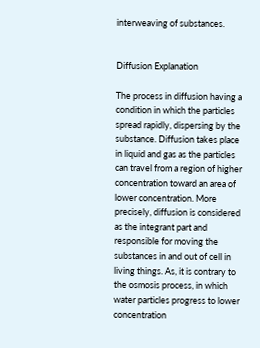interweaving of substances.


Diffusion Explanation

The process in diffusion having a condition in which the particles spread rapidly, dispersing by the substance. Diffusion takes place in liquid and gas as the particles can travel from a region of higher concentration toward an area of lower concentration. More precisely, diffusion is considered as the integrant part and responsible for moving the substances in and out of cell in living things. As, it is contrary to the osmosis process, in which water particles progress to lower concentration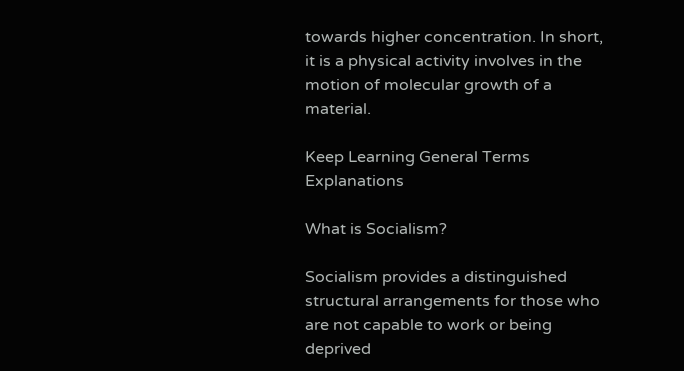towards higher concentration. In short, it is a physical activity involves in the motion of molecular growth of a material.

Keep Learning General Terms Explanations

What is Socialism?

Socialism provides a distinguished structural arrangements for those who are not capable to work or being deprived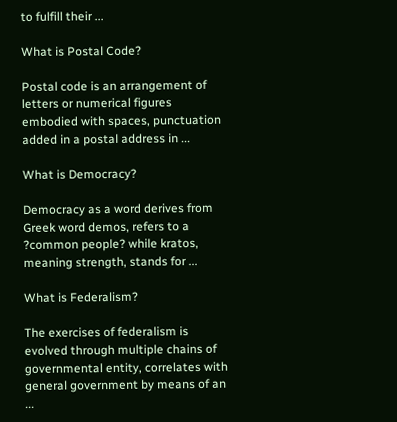to fulfill their ...

What is Postal Code?

Postal code is an arrangement of letters or numerical figures embodied with spaces, punctuation added in a postal address in ...

What is Democracy?

Democracy as a word derives from Greek word demos, refers to a ?common people? while kratos, meaning strength, stands for ...

What is Federalism?

The exercises of federalism is evolved through multiple chains of governmental entity, correlates with general government by means of an ...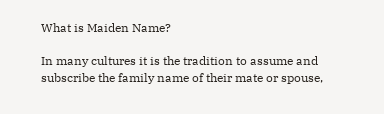What is Maiden Name?

In many cultures it is the tradition to assume and subscribe the family name of their mate or spouse,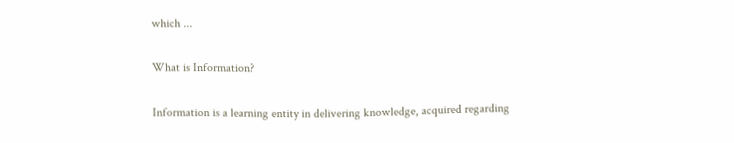which ...

What is Information?

Information is a learning entity in delivering knowledge, acquired regarding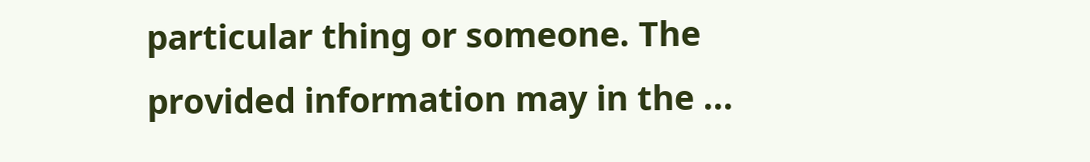particular thing or someone. The provided information may in the ...